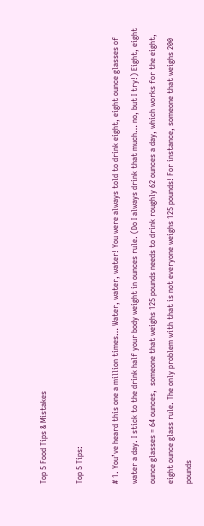Top 5 Food Tips & Mistakes

Top 5 Tips:

# 1. You’ve heard this one a million times… Water, water, water! You were always told to drink eight, eight ounce glasses of water a day. I stick to the drink half your body weight in ounces rule. (Do I always drink that much… no, but I try!) Eight, eight ounce glasses = 64 ounces,  someone that weighs 125 pounds needs to drink roughly 62 ounces a day, which works for the eight, eight ounce glass rule. The only problem with that is not everyone weighs 125 pounds! For instance, someone that weighs 200 pounds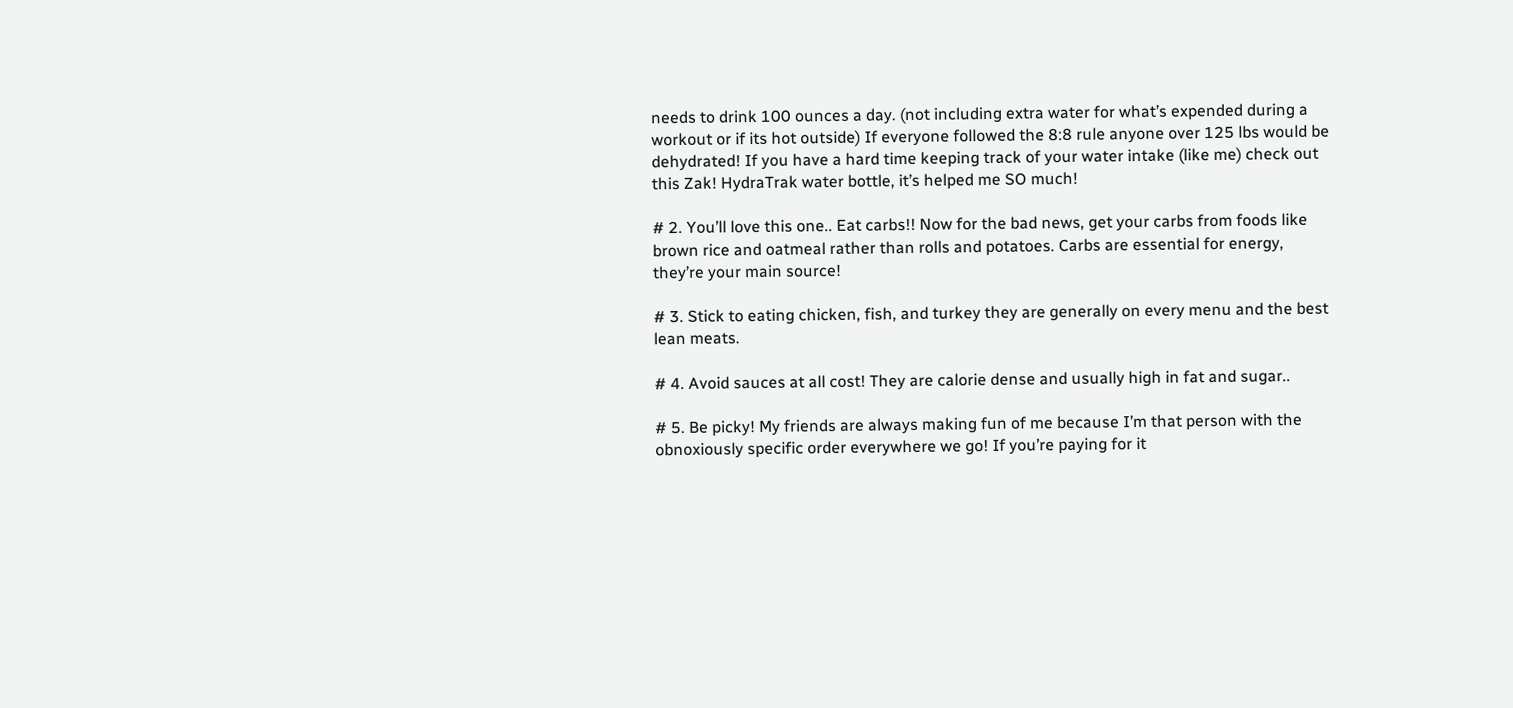needs to drink 100 ounces a day. (not including extra water for what’s expended during a workout or if its hot outside) If everyone followed the 8:8 rule anyone over 125 lbs would be dehydrated! If you have a hard time keeping track of your water intake (like me) check out this Zak! HydraTrak water bottle, it’s helped me SO much!

# 2. You’ll love this one.. Eat carbs!! Now for the bad news, get your carbs from foods like brown rice and oatmeal rather than rolls and potatoes. Carbs are essential for energy, they’re your main source!

# 3. Stick to eating chicken, fish, and turkey they are generally on every menu and the best lean meats.

# 4. Avoid sauces at all cost! They are calorie dense and usually high in fat and sugar..

# 5. Be picky! My friends are always making fun of me because I’m that person with the obnoxiously specific order everywhere we go! If you’re paying for it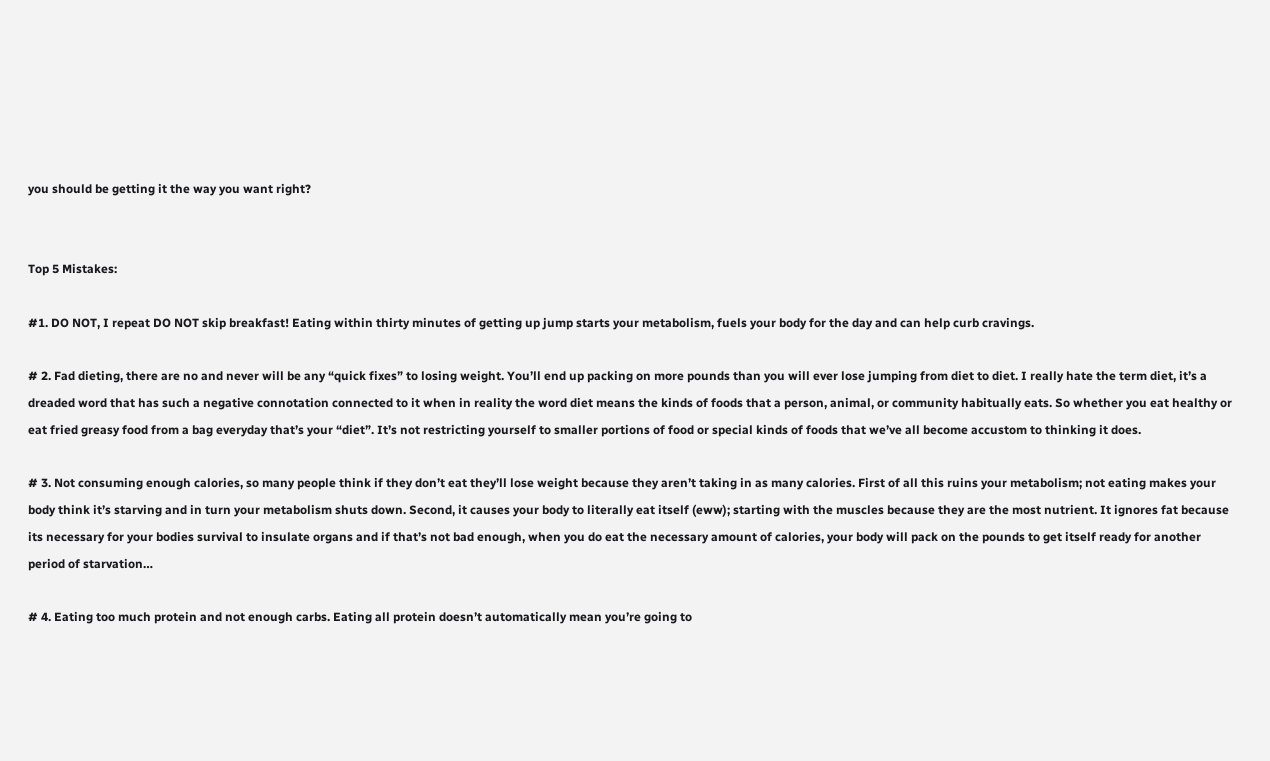you should be getting it the way you want right?


Top 5 Mistakes:

#1. DO NOT, I repeat DO NOT skip breakfast! Eating within thirty minutes of getting up jump starts your metabolism, fuels your body for the day and can help curb cravings.

# 2. Fad dieting, there are no and never will be any “quick fixes” to losing weight. You’ll end up packing on more pounds than you will ever lose jumping from diet to diet. I really hate the term diet, it’s a dreaded word that has such a negative connotation connected to it when in reality the word diet means the kinds of foods that a person, animal, or community habitually eats. So whether you eat healthy or eat fried greasy food from a bag everyday that’s your “diet”. It’s not restricting yourself to smaller portions of food or special kinds of foods that we’ve all become accustom to thinking it does.

# 3. Not consuming enough calories, so many people think if they don’t eat they’ll lose weight because they aren’t taking in as many calories. First of all this ruins your metabolism; not eating makes your body think it’s starving and in turn your metabolism shuts down. Second, it causes your body to literally eat itself (eww); starting with the muscles because they are the most nutrient. It ignores fat because its necessary for your bodies survival to insulate organs and if that’s not bad enough, when you do eat the necessary amount of calories, your body will pack on the pounds to get itself ready for another period of starvation…

# 4. Eating too much protein and not enough carbs. Eating all protein doesn’t automatically mean you’re going to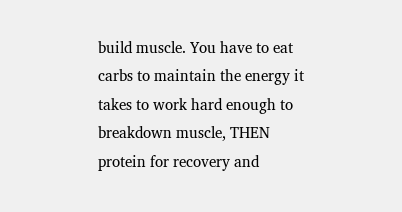build muscle. You have to eat carbs to maintain the energy it takes to work hard enough to breakdown muscle, THEN protein for recovery and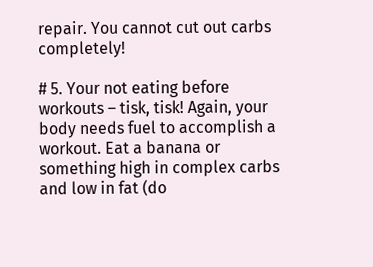repair. You cannot cut out carbs completely!

# 5. Your not eating before workouts – tisk, tisk! Again, your body needs fuel to accomplish a workout. Eat a banana or something high in complex carbs and low in fat (do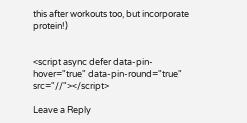this after workouts too, but incorporate protein!)


<script async defer data-pin-hover="true" data-pin-round="true" src="//"></script>

Leave a Reply